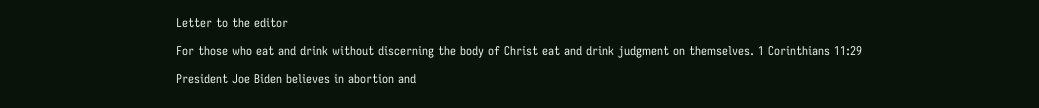Letter to the editor

For those who eat and drink without discerning the body of Christ eat and drink judgment on themselves. 1 Corinthians 11:29

President Joe Biden believes in abortion and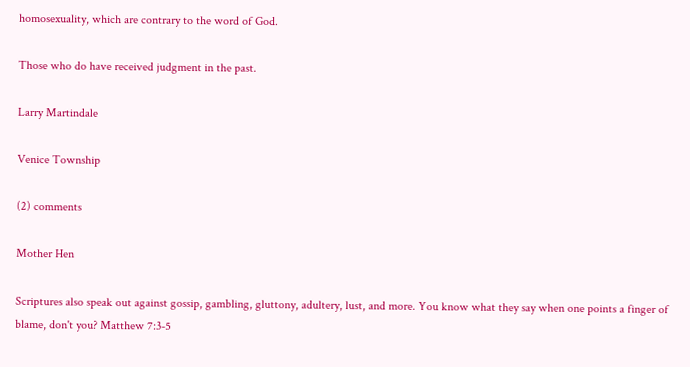homosexuality, which are contrary to the word of God.

Those who do have received judgment in the past.

Larry Martindale

Venice Township

(2) comments

Mother Hen

Scriptures also speak out against gossip, gambling, gluttony, adultery, lust, and more. You know what they say when one points a finger of blame, don't you? Matthew 7:3-5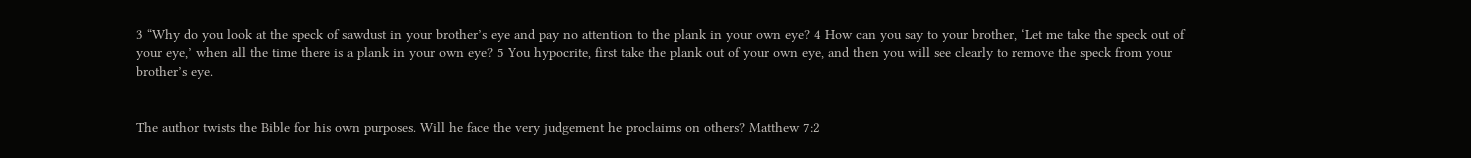3 “Why do you look at the speck of sawdust in your brother’s eye and pay no attention to the plank in your own eye? 4 How can you say to your brother, ‘Let me take the speck out of your eye,’ when all the time there is a plank in your own eye? 5 You hypocrite, first take the plank out of your own eye, and then you will see clearly to remove the speck from your brother’s eye.


The author twists the Bible for his own purposes. Will he face the very judgement he proclaims on others? Matthew 7:2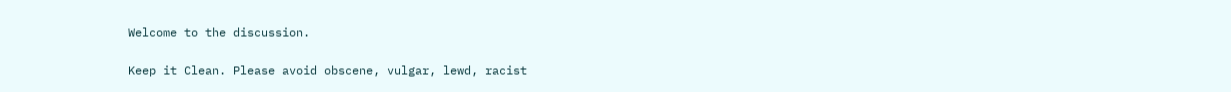Welcome to the discussion.

Keep it Clean. Please avoid obscene, vulgar, lewd, racist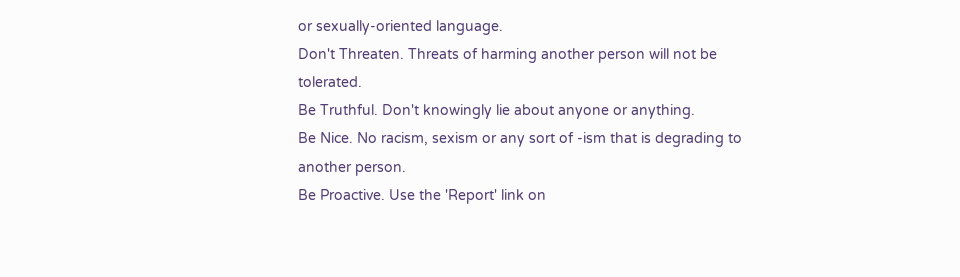or sexually-oriented language.
Don't Threaten. Threats of harming another person will not be tolerated.
Be Truthful. Don't knowingly lie about anyone or anything.
Be Nice. No racism, sexism or any sort of -ism that is degrading to another person.
Be Proactive. Use the 'Report' link on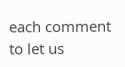each comment to let us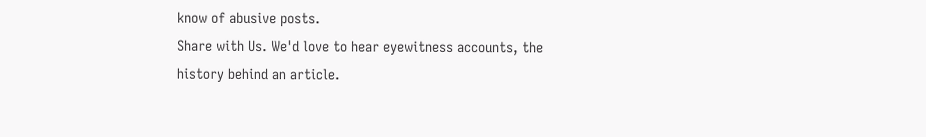know of abusive posts.
Share with Us. We'd love to hear eyewitness accounts, the history behind an article.